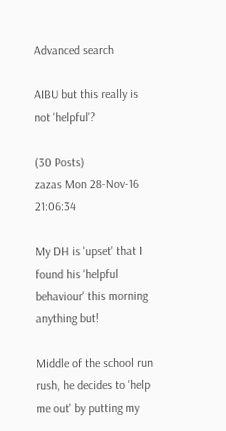Advanced search

AIBU but this really is not 'helpful'?

(30 Posts)
zazas Mon 28-Nov-16 21:06:34

My DH is 'upset' that I found his 'helpful behaviour' this morning anything but!

Middle of the school run rush, he decides to 'help me out' by putting my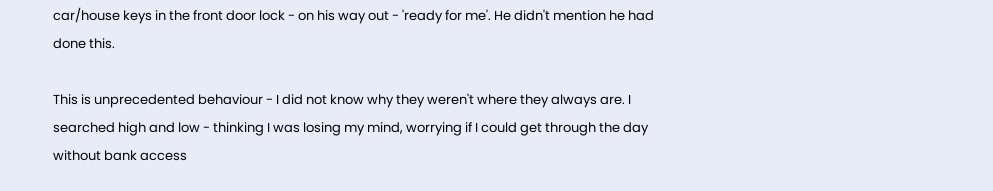car/house keys in the front door lock - on his way out - 'ready for me'. He didn't mention he had done this.

This is unprecedented behaviour - I did not know why they weren't where they always are. I searched high and low - thinking I was losing my mind, worrying if I could get through the day without bank access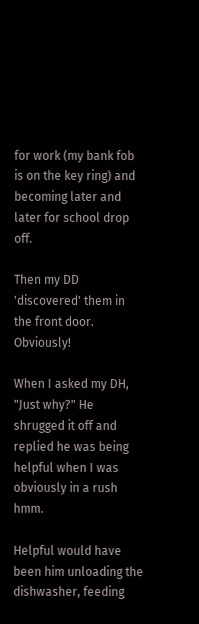for work (my bank fob is on the key ring) and becoming later and later for school drop off.

Then my DD 'discovered' them in the front door. Obviously!

When I asked my DH, "Just why?" He shrugged it off and replied he was being helpful when I was obviously in a rush hmm.

Helpful would have been him unloading the dishwasher, feeding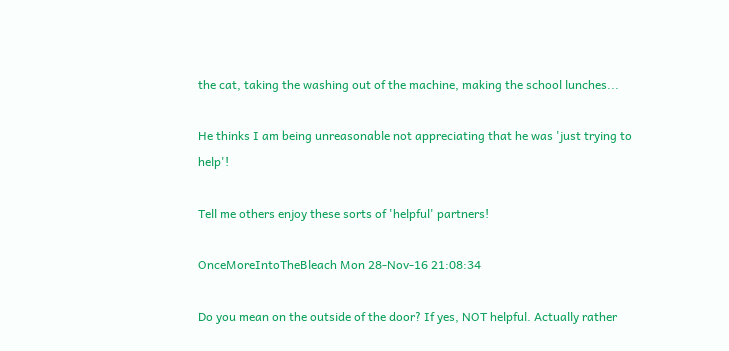the cat, taking the washing out of the machine, making the school lunches...

He thinks I am being unreasonable not appreciating that he was 'just trying to help'!

Tell me others enjoy these sorts of 'helpful' partners!

OnceMoreIntoTheBleach Mon 28-Nov-16 21:08:34

Do you mean on the outside of the door? If yes, NOT helpful. Actually rather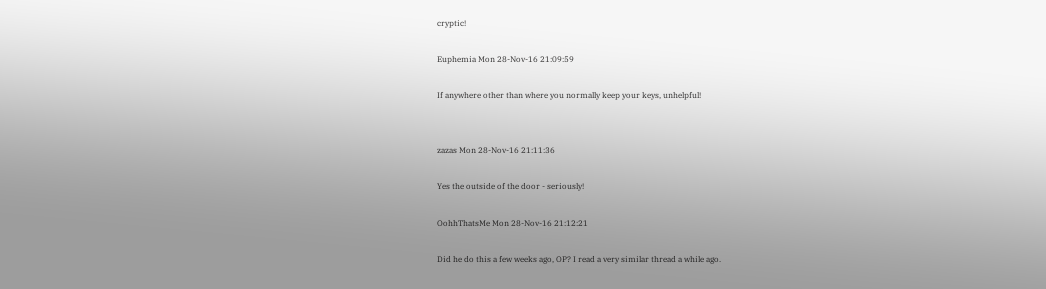cryptic!

Euphemia Mon 28-Nov-16 21:09:59

If anywhere other than where you normally keep your keys, unhelpful!


zazas Mon 28-Nov-16 21:11:36

Yes the outside of the door - seriously!

OohhThatsMe Mon 28-Nov-16 21:12:21

Did he do this a few weeks ago, OP? I read a very similar thread a while ago.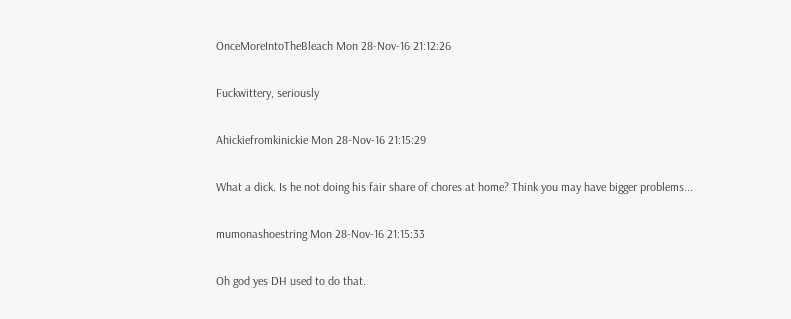OnceMoreIntoTheBleach Mon 28-Nov-16 21:12:26

Fuckwittery, seriously

Ahickiefromkinickie Mon 28-Nov-16 21:15:29

What a dick. Is he not doing his fair share of chores at home? Think you may have bigger problems...

mumonashoestring Mon 28-Nov-16 21:15:33

Oh god yes DH used to do that.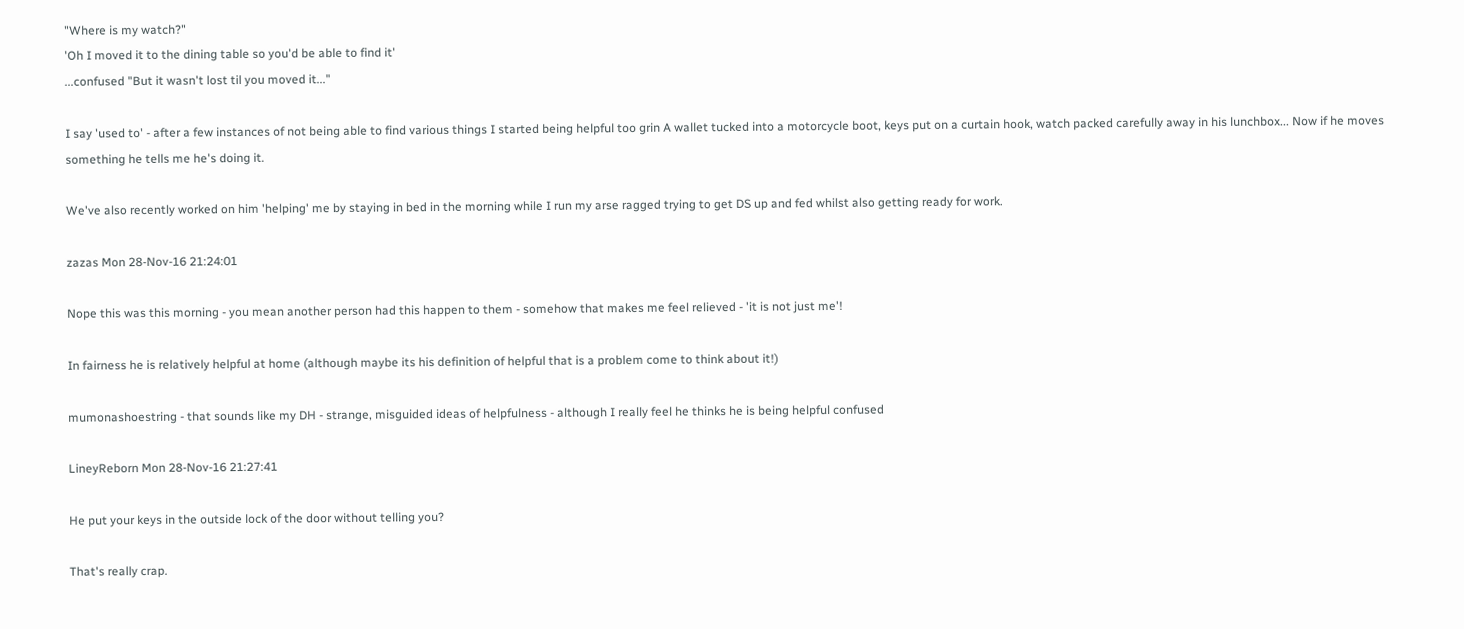"Where is my watch?"
'Oh I moved it to the dining table so you'd be able to find it'
...confused "But it wasn't lost til you moved it..."

I say 'used to' - after a few instances of not being able to find various things I started being helpful too grin A wallet tucked into a motorcycle boot, keys put on a curtain hook, watch packed carefully away in his lunchbox... Now if he moves something he tells me he's doing it.

We've also recently worked on him 'helping' me by staying in bed in the morning while I run my arse ragged trying to get DS up and fed whilst also getting ready for work.

zazas Mon 28-Nov-16 21:24:01

Nope this was this morning - you mean another person had this happen to them - somehow that makes me feel relieved - 'it is not just me'!

In fairness he is relatively helpful at home (although maybe its his definition of helpful that is a problem come to think about it!)

mumonashoestring - that sounds like my DH - strange, misguided ideas of helpfulness - although I really feel he thinks he is being helpful confused

LineyReborn Mon 28-Nov-16 21:27:41

He put your keys in the outside lock of the door without telling you?

That's really crap.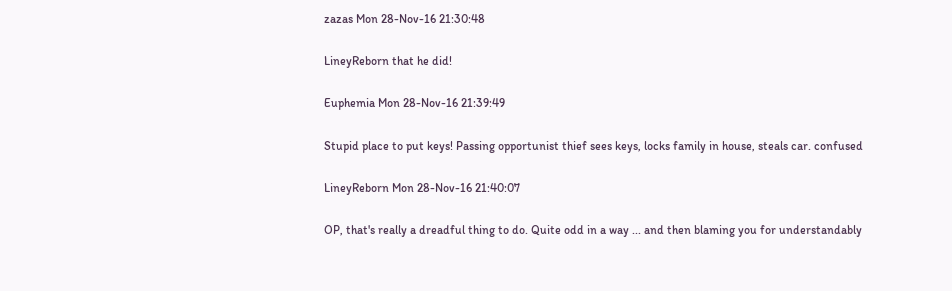zazas Mon 28-Nov-16 21:30:48

LineyReborn that he did!

Euphemia Mon 28-Nov-16 21:39:49

Stupid place to put keys! Passing opportunist thief sees keys, locks family in house, steals car. confused

LineyReborn Mon 28-Nov-16 21:40:07

OP, that's really a dreadful thing to do. Quite odd in a way ... and then blaming you for understandably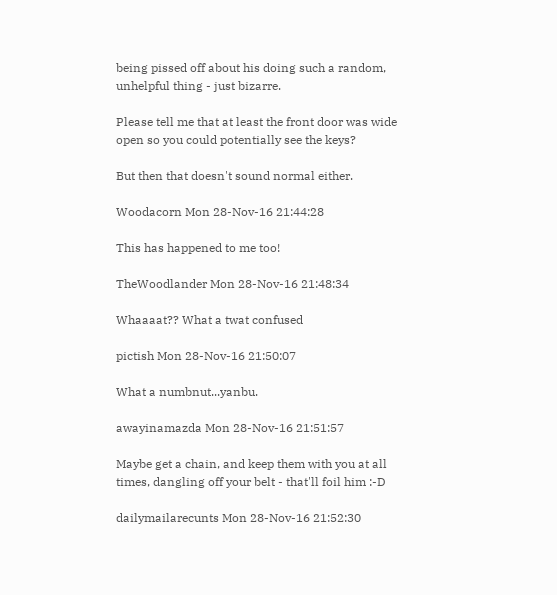being pissed off about his doing such a random, unhelpful thing - just bizarre.

Please tell me that at least the front door was wide open so you could potentially see the keys?

But then that doesn't sound normal either.

Woodacorn Mon 28-Nov-16 21:44:28

This has happened to me too!

TheWoodlander Mon 28-Nov-16 21:48:34

Whaaaat?? What a twat confused

pictish Mon 28-Nov-16 21:50:07

What a numbnut...yanbu.

awayinamazda Mon 28-Nov-16 21:51:57

Maybe get a chain, and keep them with you at all times, dangling off your belt - that'll foil him :-D

dailymailarecunts Mon 28-Nov-16 21:52:30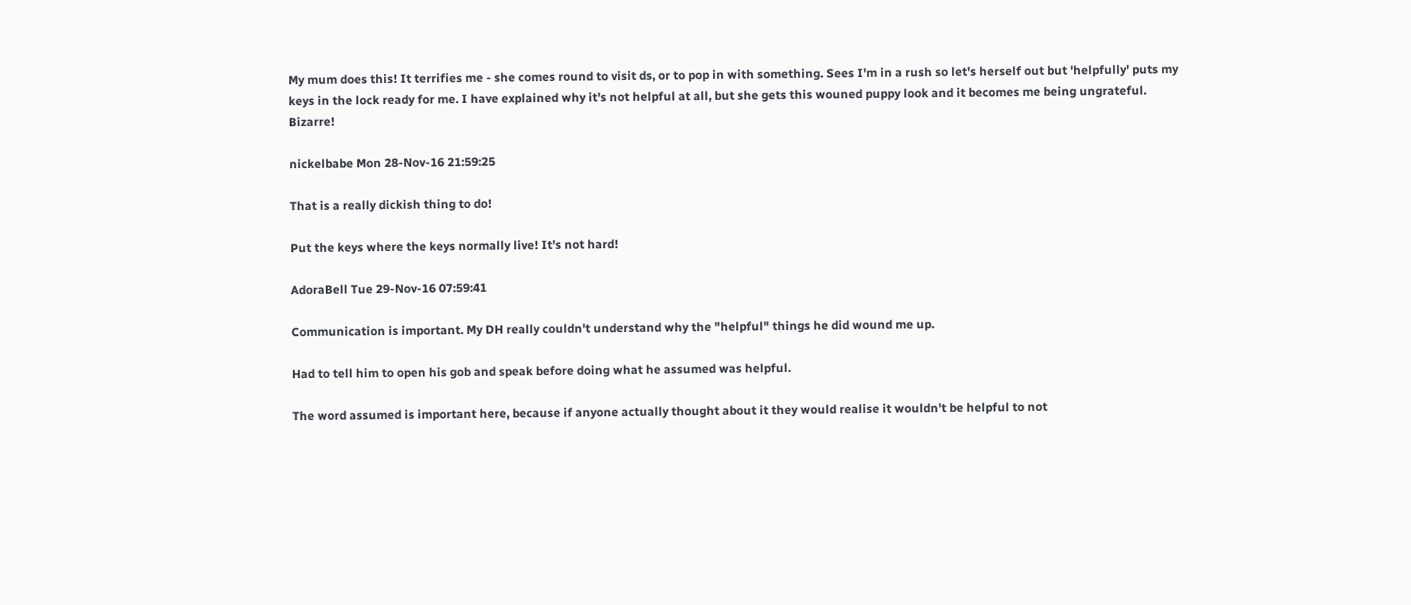My mum does this! It terrifies me - she comes round to visit ds, or to pop in with something. Sees I'm in a rush so let's herself out but 'helpfully' puts my keys in the lock ready for me. I have explained why it's not helpful at all, but she gets this wouned puppy look and it becomes me being ungrateful. Bizarre!

nickelbabe Mon 28-Nov-16 21:59:25

That is a really dickish thing to do!

Put the keys where the keys normally live! It's not hard!

AdoraBell Tue 29-Nov-16 07:59:41

Communication is important. My DH really couldn't understand why the "helpful" things he did wound me up.

Had to tell him to open his gob and speak before doing what he assumed was helpful.

The word assumed is important here, because if anyone actually thought about it they would realise it wouldn't be helpful to not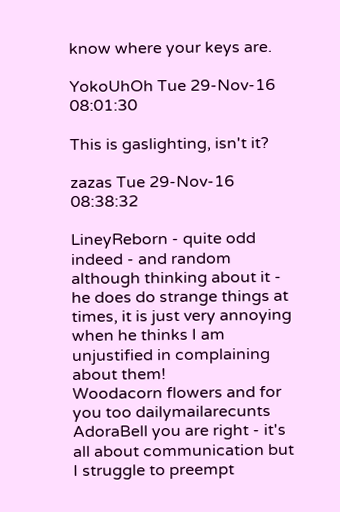know where your keys are.

YokoUhOh Tue 29-Nov-16 08:01:30

This is gaslighting, isn't it?

zazas Tue 29-Nov-16 08:38:32

LineyReborn - quite odd indeed - and random although thinking about it - he does do strange things at times, it is just very annoying when he thinks I am unjustified in complaining about them!
Woodacorn flowers and for you too dailymailarecunts
AdoraBell you are right - it's all about communication but I struggle to preempt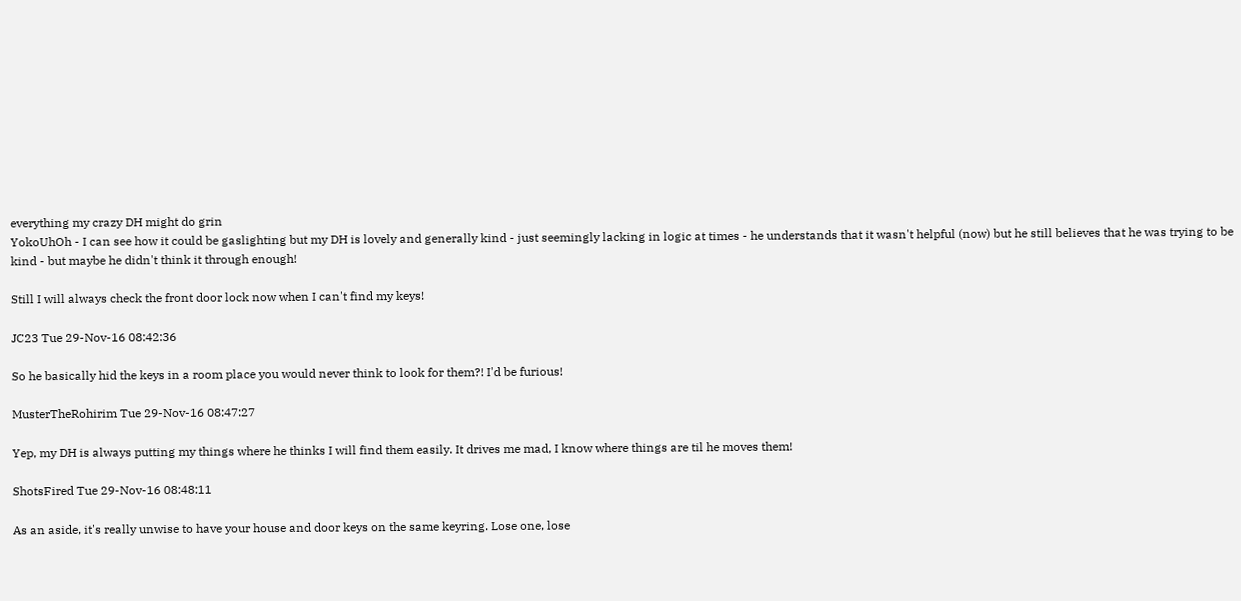everything my crazy DH might do grin
YokoUhOh - I can see how it could be gaslighting but my DH is lovely and generally kind - just seemingly lacking in logic at times - he understands that it wasn't helpful (now) but he still believes that he was trying to be kind - but maybe he didn't think it through enough!

Still I will always check the front door lock now when I can't find my keys!

JC23 Tue 29-Nov-16 08:42:36

So he basically hid the keys in a room place you would never think to look for them?! I'd be furious!

MusterTheRohirim Tue 29-Nov-16 08:47:27

Yep, my DH is always putting my things where he thinks I will find them easily. It drives me mad, I know where things are til he moves them!

ShotsFired Tue 29-Nov-16 08:48:11

As an aside, it's really unwise to have your house and door keys on the same keyring. Lose one, lose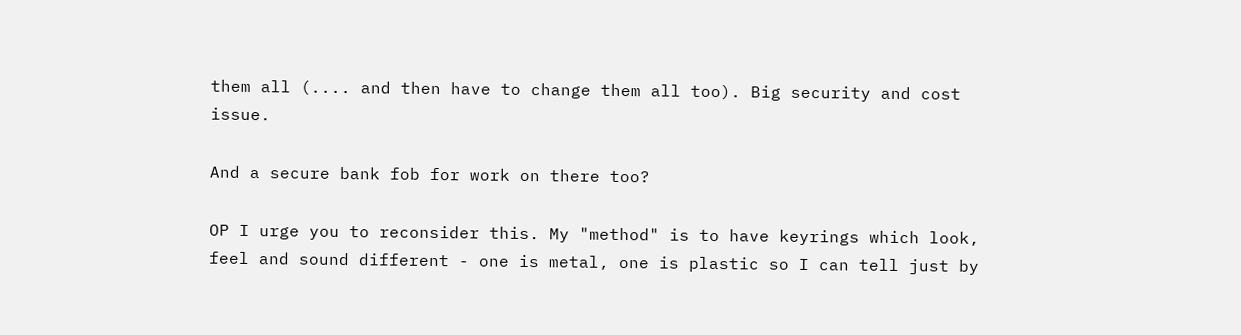them all (.... and then have to change them all too). Big security and cost issue.

And a secure bank fob for work on there too?

OP I urge you to reconsider this. My "method" is to have keyrings which look, feel and sound different - one is metal, one is plastic so I can tell just by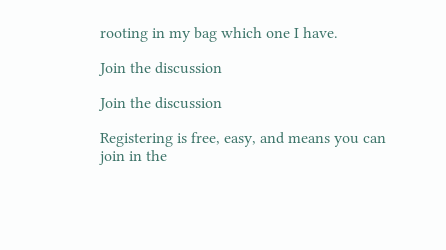rooting in my bag which one I have.

Join the discussion

Join the discussion

Registering is free, easy, and means you can join in the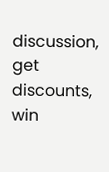discussion, get discounts, win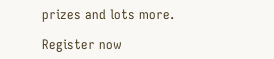prizes and lots more.

Register now